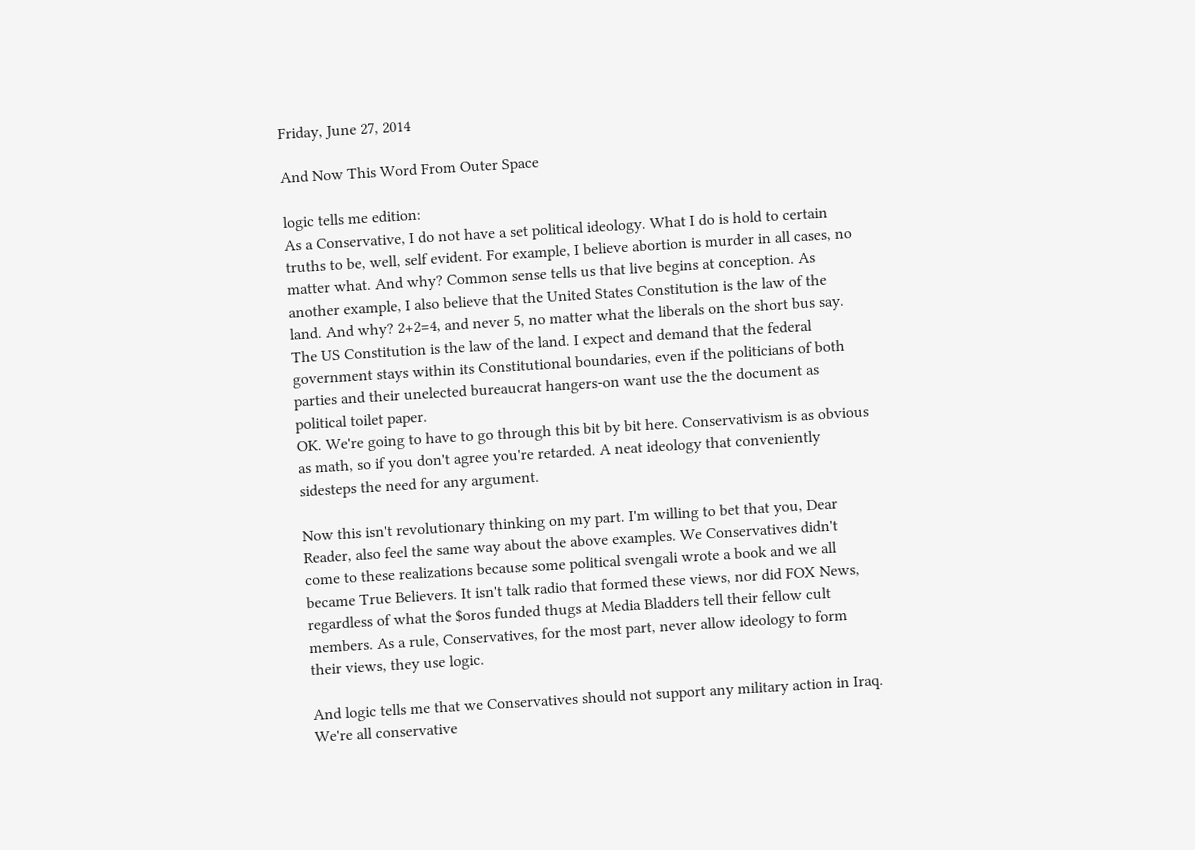Friday, June 27, 2014

And Now This Word From Outer Space

logic tells me edition:
As a Conservative, I do not have a set political ideology. What I do is hold to certain truths to be, well, self evident. For example, I believe abortion is murder in all cases, no matter what. And why? Common sense tells us that live begins at conception. As another example, I also believe that the United States Constitution is the law of the land. And why? 2+2=4, and never 5, no matter what the liberals on the short bus say. The US Constitution is the law of the land. I expect and demand that the federal government stays within its Constitutional boundaries, even if the politicians of both parties and their unelected bureaucrat hangers-on want use the the document as political toilet paper.
OK. We're going to have to go through this bit by bit here. Conservativism is as obvious as math, so if you don't agree you're retarded. A neat ideology that conveniently sidesteps the need for any argument.

Now this isn't revolutionary thinking on my part. I'm willing to bet that you, Dear Reader, also feel the same way about the above examples. We Conservatives didn't come to these realizations because some political svengali wrote a book and we all became True Believers. It isn't talk radio that formed these views, nor did FOX News, regardless of what the $oros funded thugs at Media Bladders tell their fellow cult members. As a rule, Conservatives, for the most part, never allow ideology to form their views, they use logic.

And logic tells me that we Conservatives should not support any military action in Iraq.
We're all conservative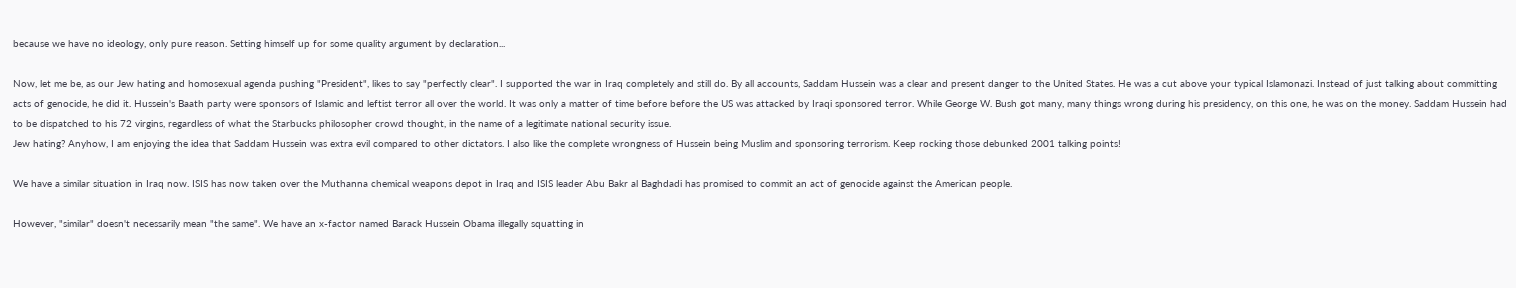because we have no ideology, only pure reason. Setting himself up for some quality argument by declaration...

Now, let me be, as our Jew hating and homosexual agenda pushing "President", likes to say "perfectly clear". I supported the war in Iraq completely and still do. By all accounts, Saddam Hussein was a clear and present danger to the United States. He was a cut above your typical Islamonazi. Instead of just talking about committing acts of genocide, he did it. Hussein's Baath party were sponsors of Islamic and leftist terror all over the world. It was only a matter of time before before the US was attacked by Iraqi sponsored terror. While George W. Bush got many, many things wrong during his presidency, on this one, he was on the money. Saddam Hussein had to be dispatched to his 72 virgins, regardless of what the Starbucks philosopher crowd thought, in the name of a legitimate national security issue.
Jew hating? Anyhow, I am enjoying the idea that Saddam Hussein was extra evil compared to other dictators. I also like the complete wrongness of Hussein being Muslim and sponsoring terrorism. Keep rocking those debunked 2001 talking points!

We have a similar situation in Iraq now. ISIS has now taken over the Muthanna chemical weapons depot in Iraq and ISIS leader Abu Bakr al Baghdadi has promised to commit an act of genocide against the American people.

However, "similar" doesn't necessarily mean "the same". We have an x-factor named Barack Hussein Obama illegally squatting in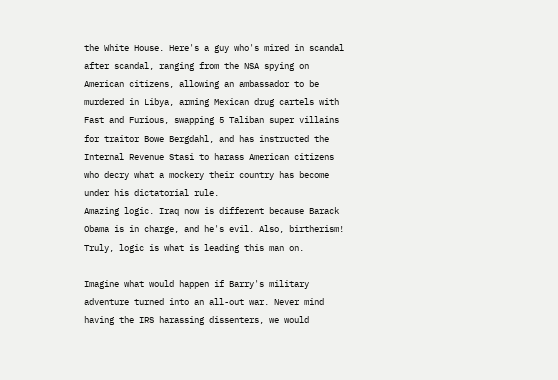the White House. Here's a guy who's mired in scandal after scandal, ranging from the NSA spying on American citizens, allowing an ambassador to be murdered in Libya, arming Mexican drug cartels with Fast and Furious, swapping 5 Taliban super villains for traitor Bowe Bergdahl, and has instructed the Internal Revenue Stasi to harass American citizens who decry what a mockery their country has become under his dictatorial rule.
Amazing logic. Iraq now is different because Barack Obama is in charge, and he's evil. Also, birtherism! Truly, logic is what is leading this man on.

Imagine what would happen if Barry's military adventure turned into an all-out war. Never mind having the IRS harassing dissenters, we would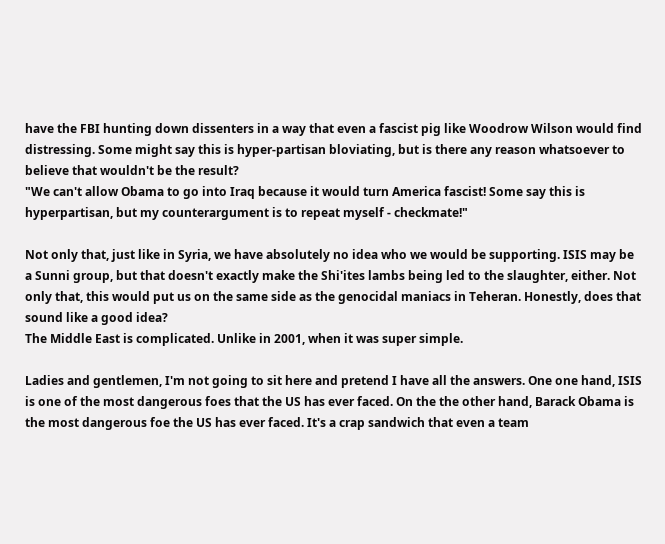have the FBI hunting down dissenters in a way that even a fascist pig like Woodrow Wilson would find distressing. Some might say this is hyper-partisan bloviating, but is there any reason whatsoever to believe that wouldn't be the result?
"We can't allow Obama to go into Iraq because it would turn America fascist! Some say this is hyperpartisan, but my counterargument is to repeat myself - checkmate!"

Not only that, just like in Syria, we have absolutely no idea who we would be supporting. ISIS may be a Sunni group, but that doesn't exactly make the Shi'ites lambs being led to the slaughter, either. Not only that, this would put us on the same side as the genocidal maniacs in Teheran. Honestly, does that sound like a good idea?
The Middle East is complicated. Unlike in 2001, when it was super simple.

Ladies and gentlemen, I'm not going to sit here and pretend I have all the answers. One one hand, ISIS is one of the most dangerous foes that the US has ever faced. On the the other hand, Barack Obama is the most dangerous foe the US has ever faced. It's a crap sandwich that even a team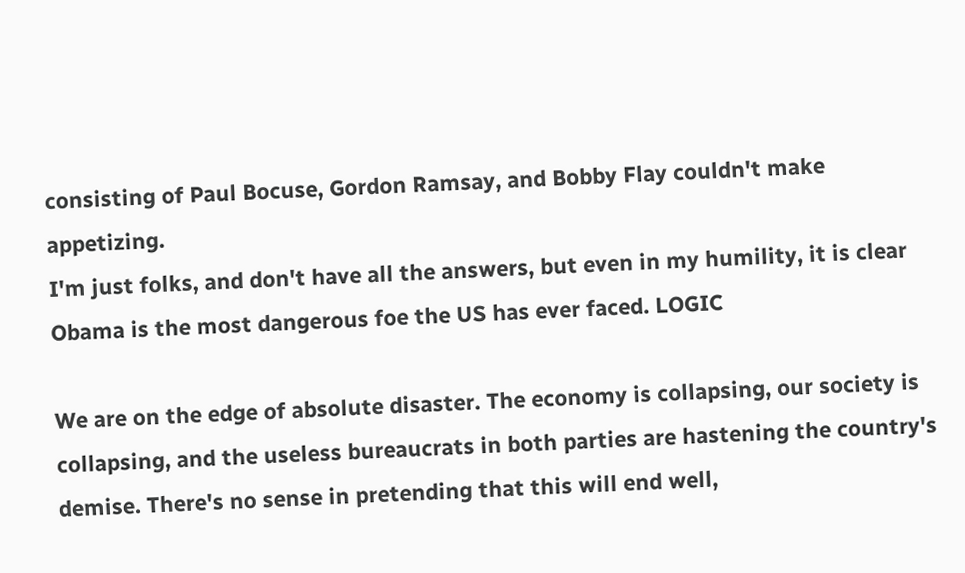consisting of Paul Bocuse, Gordon Ramsay, and Bobby Flay couldn't make appetizing.
I'm just folks, and don't have all the answers, but even in my humility, it is clear Obama is the most dangerous foe the US has ever faced. LOGIC

We are on the edge of absolute disaster. The economy is collapsing, our society is collapsing, and the useless bureaucrats in both parties are hastening the country's demise. There's no sense in pretending that this will end well,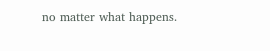no matter what happens.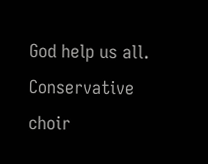God help us all.
Conservative choir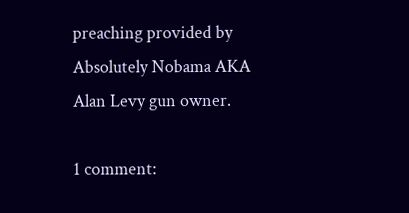preaching provided by Absolutely Nobama AKA Alan Levy gun owner.

1 comment: